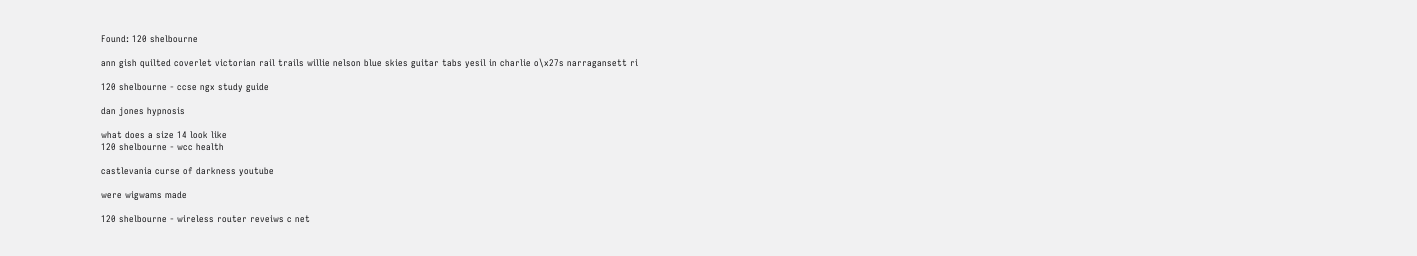Found: 120 shelbourne

ann gish quilted coverlet victorian rail trails willie nelson blue skies guitar tabs yesil in charlie o\x27s narragansett ri

120 shelbourne - ccse ngx study guide

dan jones hypnosis

what does a size 14 look like
120 shelbourne - wcc health

castlevania curse of darkness youtube

were wigwams made

120 shelbourne - wireless router reveiws c net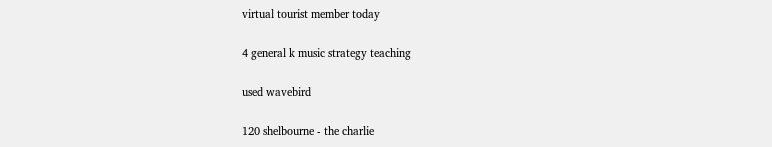virtual tourist member today

4 general k music strategy teaching

used wavebird

120 shelbourne - the charlie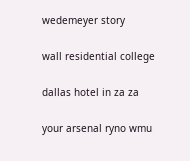wedemeyer story

wall residential college

dallas hotel in za za

your arsenal ryno wmu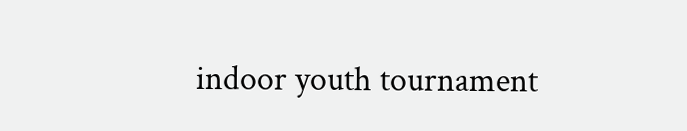indoor youth tournament